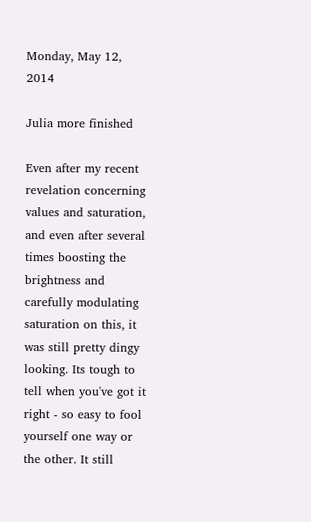Monday, May 12, 2014

Julia more finished

Even after my recent revelation concerning values and saturation, and even after several times boosting the brightness and carefully modulating saturation on this, it was still pretty dingy looking. Its tough to tell when you've got it right - so easy to fool yourself one way or the other. It still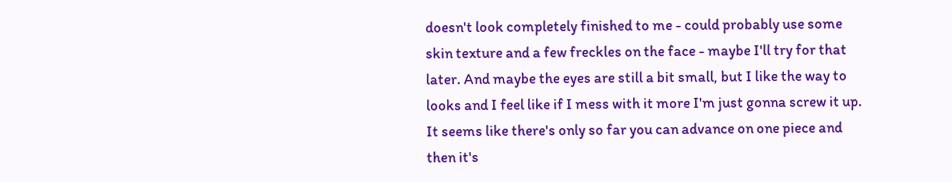doesn't look completely finished to me - could probably use some skin texture and a few freckles on the face - maybe I'll try for that later. And maybe the eyes are still a bit small, but I like the way to looks and I feel like if I mess with it more I'm just gonna screw it up. It seems like there's only so far you can advance on one piece and then it's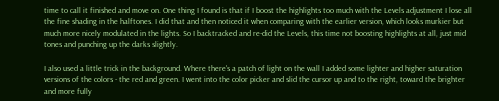time to call it finished and move on. One thing I found is that if I boost the highlights too much with the Levels adjustment I lose all the fine shading in the halftones. I did that and then noticed it when comparing with the earlier version, which looks murkier but much more nicely modulated in the lights. So I backtracked and re-did the Levels, this time not boosting highlights at all, just mid tones and punching up the darks slightly.

I also used a little trick in the background. Where there's a patch of light on the wall I added some lighter and higher saturation versions of the colors - the red and green. I went into the color picker and slid the cursor up and to the right, toward the brighter and more fully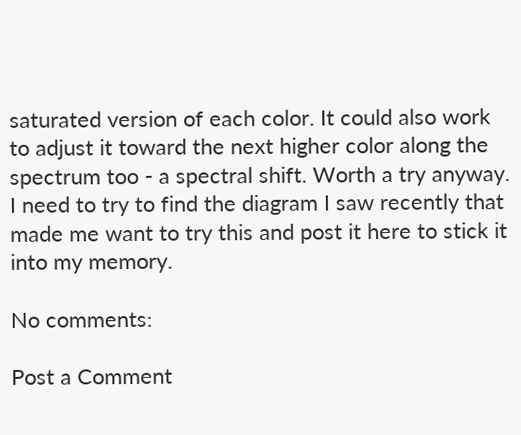saturated version of each color. It could also work to adjust it toward the next higher color along the spectrum too - a spectral shift. Worth a try anyway. I need to try to find the diagram I saw recently that made me want to try this and post it here to stick it into my memory.

No comments:

Post a Comment